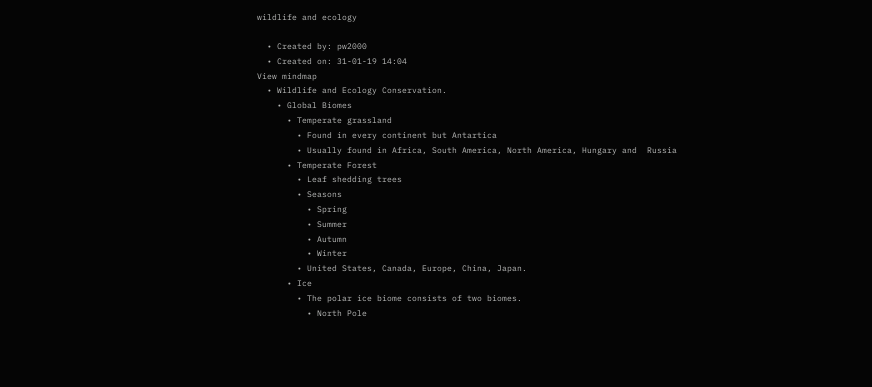wildlife and ecology

  • Created by: pw2000
  • Created on: 31-01-19 14:04
View mindmap
  • Wildlife and Ecology Conservation.
    • Global Biomes
      • Temperate grassland
        • Found in every continent but Antartica
        • Usually found in Africa, South America, North America, Hungary and  Russia
      • Temperate Forest
        • Leaf shedding trees
        • Seasons
          • Spring
          • Summer
          • Autumn
          • Winter
        • United States, Canada, Europe, China, Japan.
      • Ice
        • The polar ice biome consists of two biomes.
          • North Pole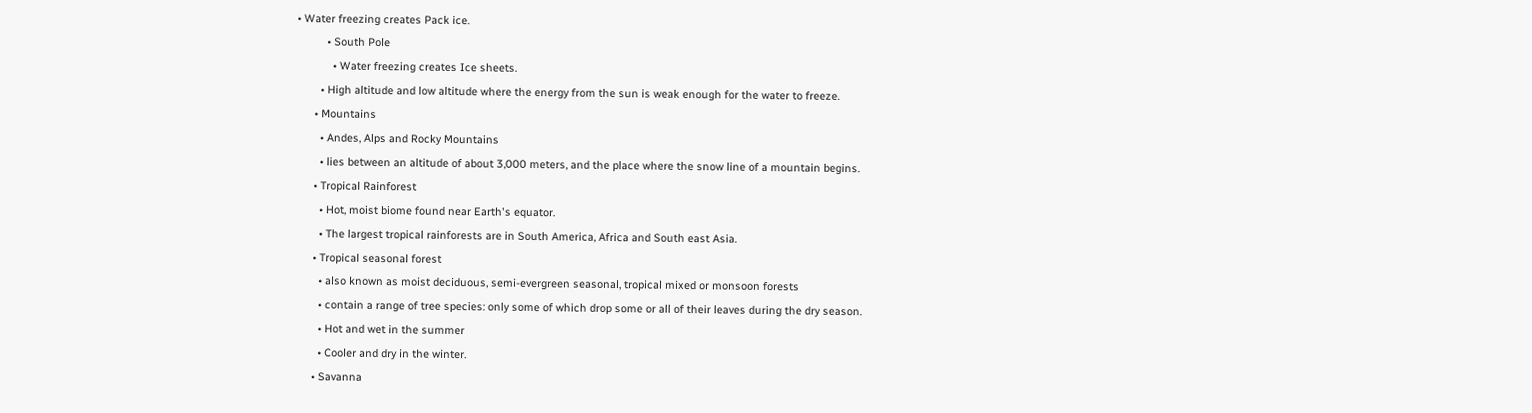• Water freezing creates Pack ice.
          • South Pole
            • Water freezing creates Ice sheets.
        • High altitude and low altitude where the energy from the sun is weak enough for the water to freeze.
      • Mountains
        • Andes, Alps and Rocky Mountains
        • lies between an altitude of about 3,000 meters, and the place where the snow line of a mountain begins.
      • Tropical Rainforest
        • Hot, moist biome found near Earth's equator.
        • The largest tropical rainforests are in South America, Africa and South east Asia.
      • Tropical seasonal forest
        • also known as moist deciduous, semi-evergreen seasonal, tropical mixed or monsoon forests
        • contain a range of tree species: only some of which drop some or all of their leaves during the dry season.
        • Hot and wet in the summer
        • Cooler and dry in the winter.
      • Savanna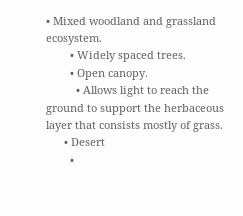• Mixed woodland and grassland ecosystem.
        • Widely spaced trees.
        • Open canopy.
          • Allows light to reach the ground to support the herbaceous layer that consists mostly of grass.
      • Desert
        •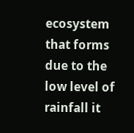ecosystem that forms due to the low level of rainfall it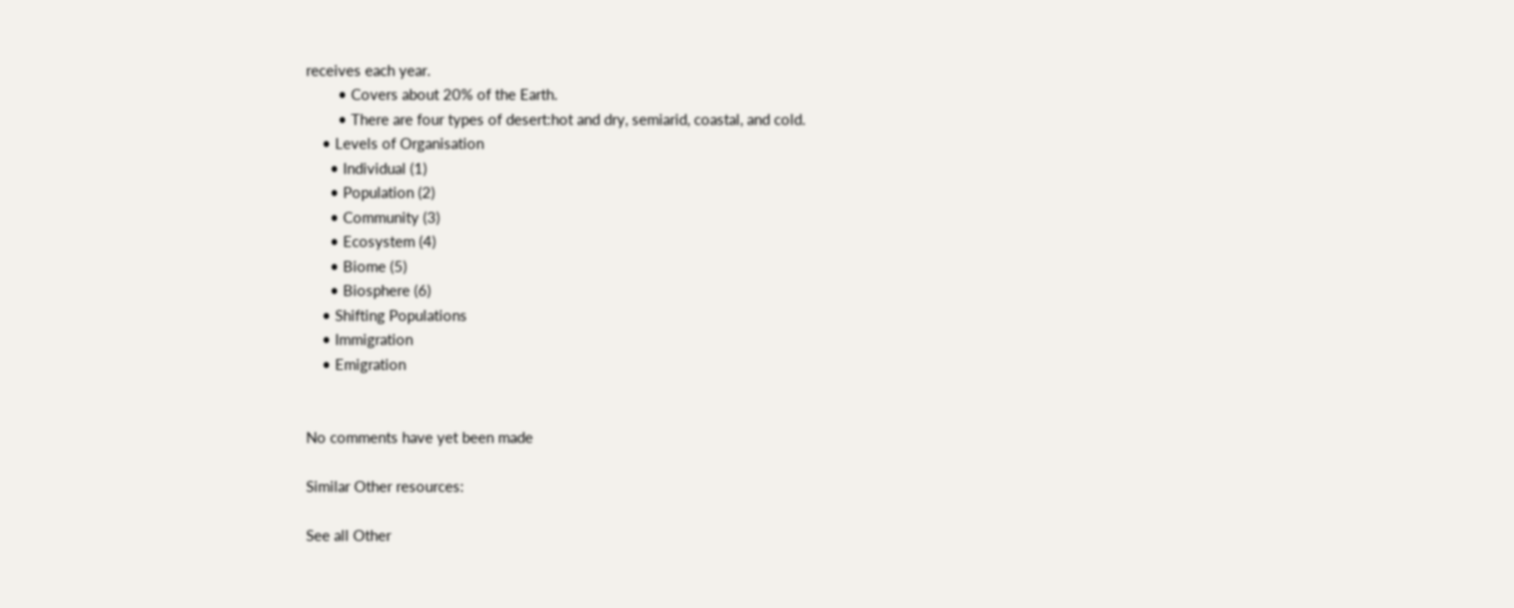receives each year.
        • Covers about 20% of the Earth.
        • There are four types of desert:hot and dry, semiarid, coastal, and cold.
    • Levels of Organisation
      • Individual (1)
      • Population (2)
      • Community (3)
      • Ecosystem (4)
      • Biome (5)
      • Biosphere (6)
    • Shifting Populations
    • Immigration
    • Emigration


No comments have yet been made

Similar Other resources:

See all Other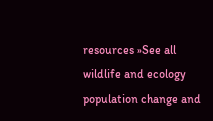resources »See all wildlife and ecology population change and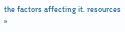the factors affecting it. resources »